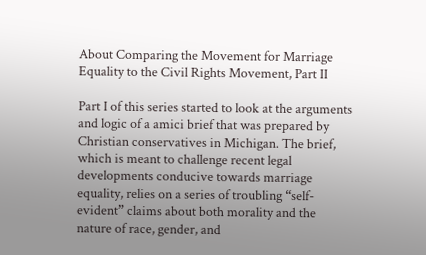About Comparing the Movement for Marriage Equality to the Civil Rights Movement, Part II

Part I of this series started to look at the arguments and logic of a amici brief that was prepared by Christian conservatives in Michigan. The brief, which is meant to challenge recent legal developments conducive towards marriage equality, relies on a series of troubling “self-evident” claims about both morality and the nature of race, gender, and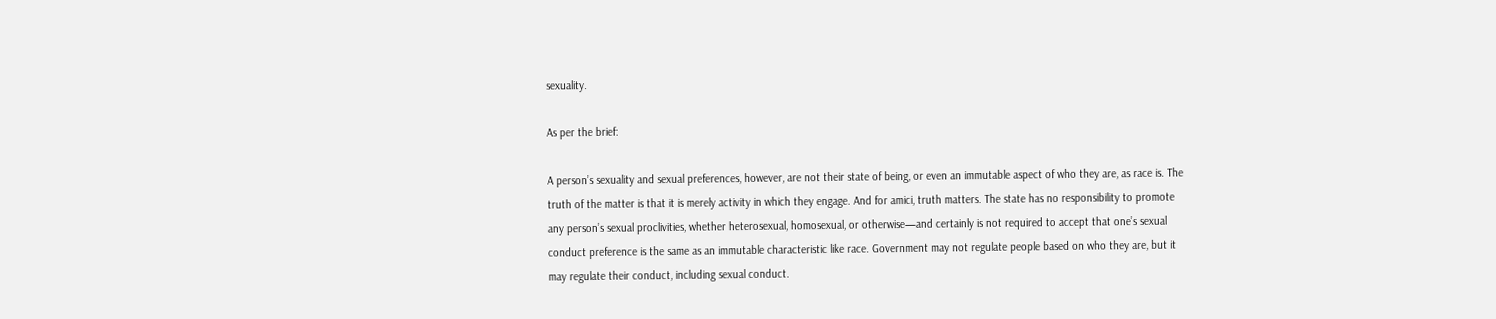sexuality.

As per the brief:

A person’s sexuality and sexual preferences, however, are not their state of being, or even an immutable aspect of who they are, as race is. The truth of the matter is that it is merely activity in which they engage. And for amici, truth matters. The state has no responsibility to promote any person’s sexual proclivities, whether heterosexual, homosexual, or otherwise—and certainly is not required to accept that one’s sexual conduct preference is the same as an immutable characteristic like race. Government may not regulate people based on who they are, but it may regulate their conduct, including sexual conduct.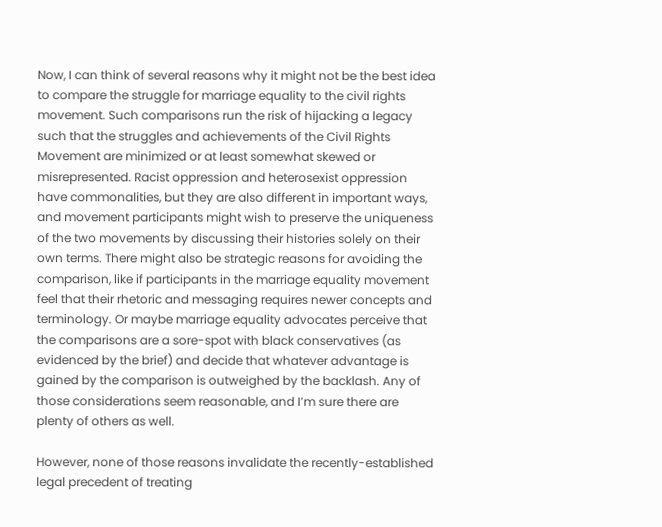Now, I can think of several reasons why it might not be the best idea to compare the struggle for marriage equality to the civil rights movement. Such comparisons run the risk of hijacking a legacy such that the struggles and achievements of the Civil Rights Movement are minimized or at least somewhat skewed or misrepresented. Racist oppression and heterosexist oppression have commonalities, but they are also different in important ways, and movement participants might wish to preserve the uniqueness of the two movements by discussing their histories solely on their own terms. There might also be strategic reasons for avoiding the comparison, like if participants in the marriage equality movement feel that their rhetoric and messaging requires newer concepts and terminology. Or maybe marriage equality advocates perceive that the comparisons are a sore-spot with black conservatives (as evidenced by the brief) and decide that whatever advantage is gained by the comparison is outweighed by the backlash. Any of those considerations seem reasonable, and I’m sure there are plenty of others as well.

However, none of those reasons invalidate the recently-established legal precedent of treating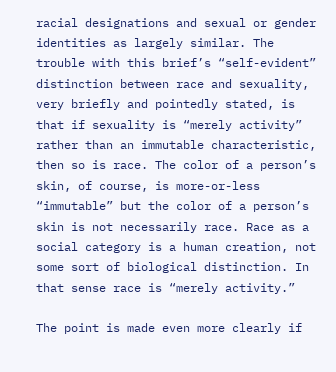racial designations and sexual or gender identities as largely similar. The trouble with this brief’s “self-evident” distinction between race and sexuality, very briefly and pointedly stated, is that if sexuality is “merely activity” rather than an immutable characteristic, then so is race. The color of a person’s skin, of course, is more-or-less “immutable” but the color of a person’s skin is not necessarily race. Race as a social category is a human creation, not some sort of biological distinction. In that sense race is “merely activity.”

The point is made even more clearly if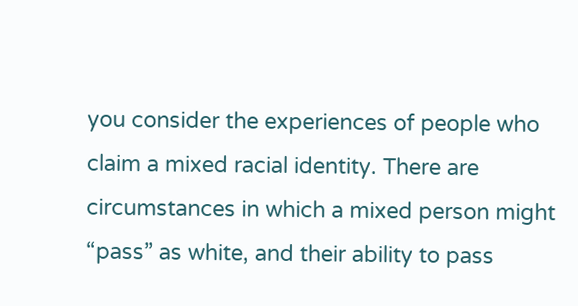you consider the experiences of people who claim a mixed racial identity. There are circumstances in which a mixed person might “pass” as white, and their ability to pass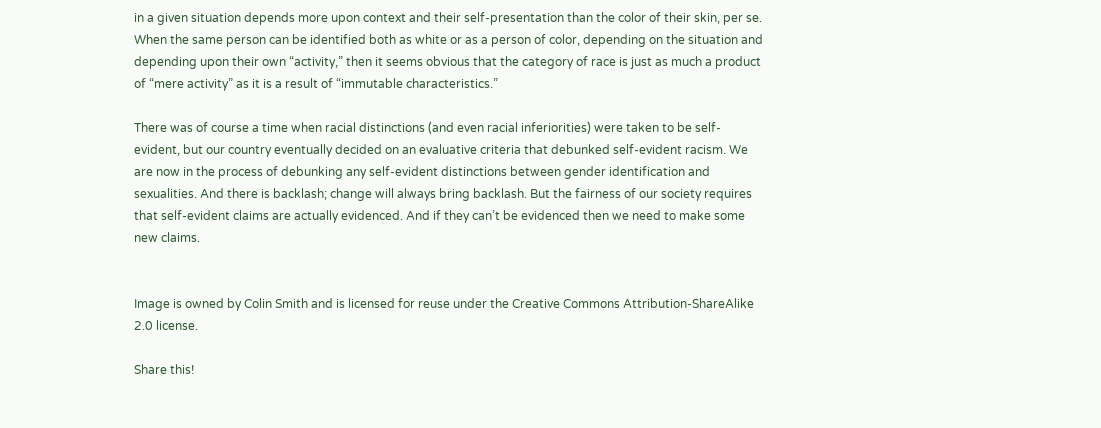in a given situation depends more upon context and their self-presentation than the color of their skin, per se. When the same person can be identified both as white or as a person of color, depending on the situation and depending upon their own “activity,” then it seems obvious that the category of race is just as much a product of “mere activity” as it is a result of “immutable characteristics.”

There was of course a time when racial distinctions (and even racial inferiorities) were taken to be self-evident, but our country eventually decided on an evaluative criteria that debunked self-evident racism. We are now in the process of debunking any self-evident distinctions between gender identification and sexualities. And there is backlash; change will always bring backlash. But the fairness of our society requires that self-evident claims are actually evidenced. And if they can’t be evidenced then we need to make some new claims.


Image is owned by Colin Smith and is licensed for reuse under the Creative Commons Attribution-ShareAlike 2.0 license.

Share this!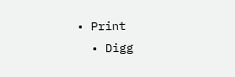• Print
  • Digg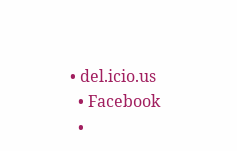• del.icio.us
  • Facebook
  •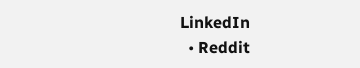LinkedIn
  • Reddit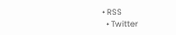• RSS
  • Twitter